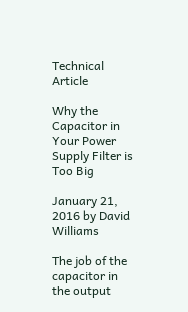Technical Article

Why the Capacitor in Your Power Supply Filter is Too Big

January 21, 2016 by David Williams

The job of the capacitor in the output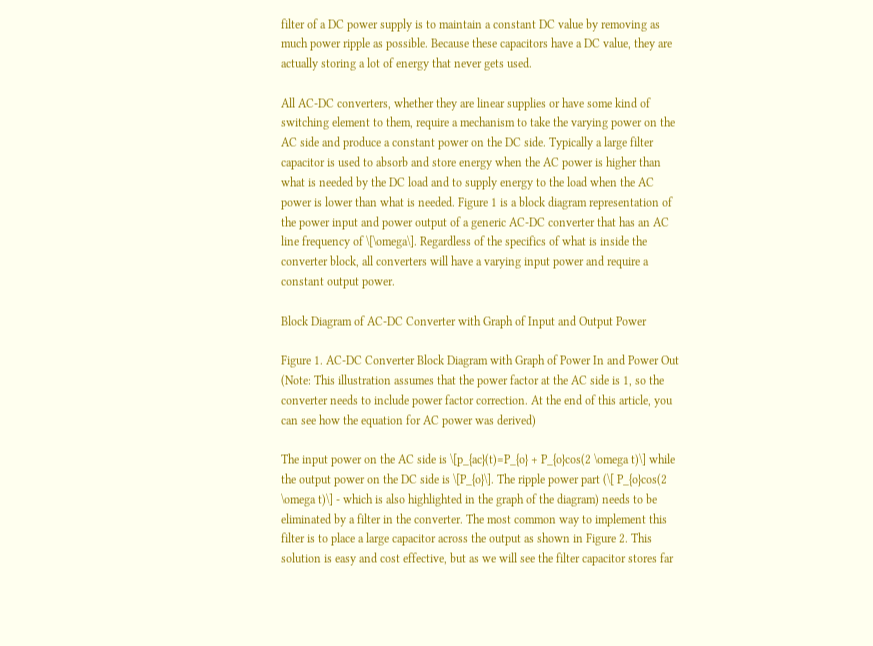filter of a DC power supply is to maintain a constant DC value by removing as much power ripple as possible. Because these capacitors have a DC value, they are actually storing a lot of energy that never gets used.

All AC-DC converters, whether they are linear supplies or have some kind of switching element to them, require a mechanism to take the varying power on the AC side and produce a constant power on the DC side. Typically a large filter capacitor is used to absorb and store energy when the AC power is higher than what is needed by the DC load and to supply energy to the load when the AC power is lower than what is needed. Figure 1 is a block diagram representation of the power input and power output of a generic AC-DC converter that has an AC line frequency of \[\omega\]. Regardless of the specifics of what is inside the converter block, all converters will have a varying input power and require a constant output power.

Block Diagram of AC-DC Converter with Graph of Input and Output Power

Figure 1. AC-DC Converter Block Diagram with Graph of Power In and Power Out
(Note: This illustration assumes that the power factor at the AC side is 1, so the converter needs to include power factor correction. At the end of this article, you can see how the equation for AC power was derived)

The input power on the AC side is \[p_{ac}(t)=P_{o} + P_{o}cos(2 \omega t)\] while the output power on the DC side is \[P_{o}\]. The ripple power part (\[ P_{o}cos(2 \omega t)\] - which is also highlighted in the graph of the diagram) needs to be eliminated by a filter in the converter. The most common way to implement this filter is to place a large capacitor across the output as shown in Figure 2. This solution is easy and cost effective, but as we will see the filter capacitor stores far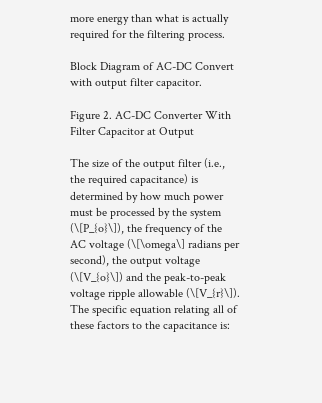more energy than what is actually required for the filtering process.

Block Diagram of AC-DC Convert with output filter capacitor.

Figure 2. AC-DC Converter With Filter Capacitor at Output

The size of the output filter (i.e., the required capacitance) is determined by how much power must be processed by the system (\[P_{o}\]), the frequency of the AC voltage (\[\omega\] radians per second), the output voltage (\[V_{o}\]) and the peak-to-peak voltage ripple allowable (\[V_{r}\]). The specific equation relating all of these factors to the capacitance is: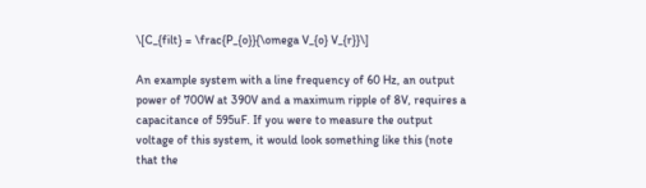\[C_{filt} = \frac{P_{o}}{\omega V_{o} V_{r}}\]

An example system with a line frequency of 60 Hz, an output power of 700W at 390V and a maximum ripple of 8V, requires a capacitance of 595uF. If you were to measure the output voltage of this system, it would look something like this (note that the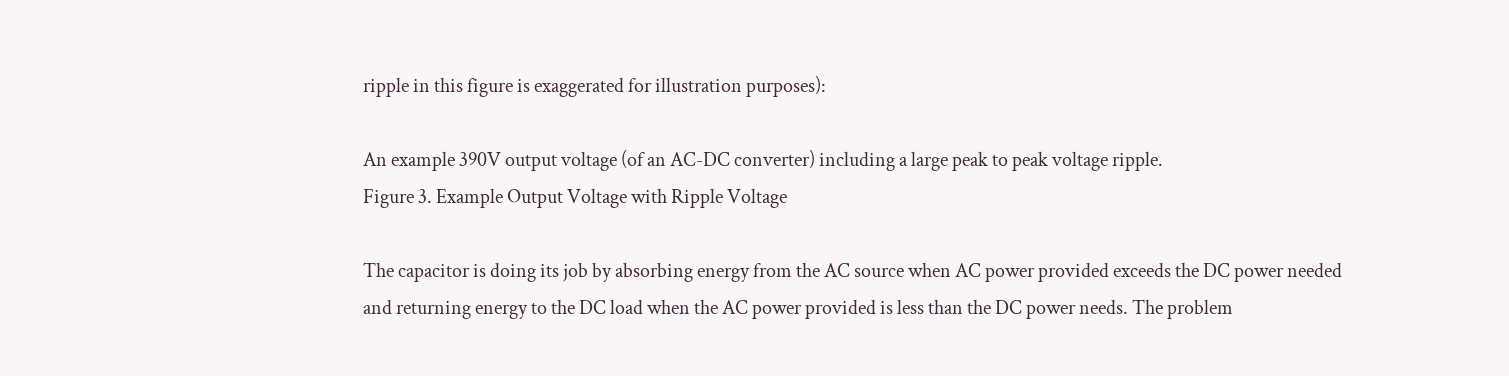ripple in this figure is exaggerated for illustration purposes):

An example 390V output voltage (of an AC-DC converter) including a large peak to peak voltage ripple.
Figure 3. Example Output Voltage with Ripple Voltage

The capacitor is doing its job by absorbing energy from the AC source when AC power provided exceeds the DC power needed and returning energy to the DC load when the AC power provided is less than the DC power needs. The problem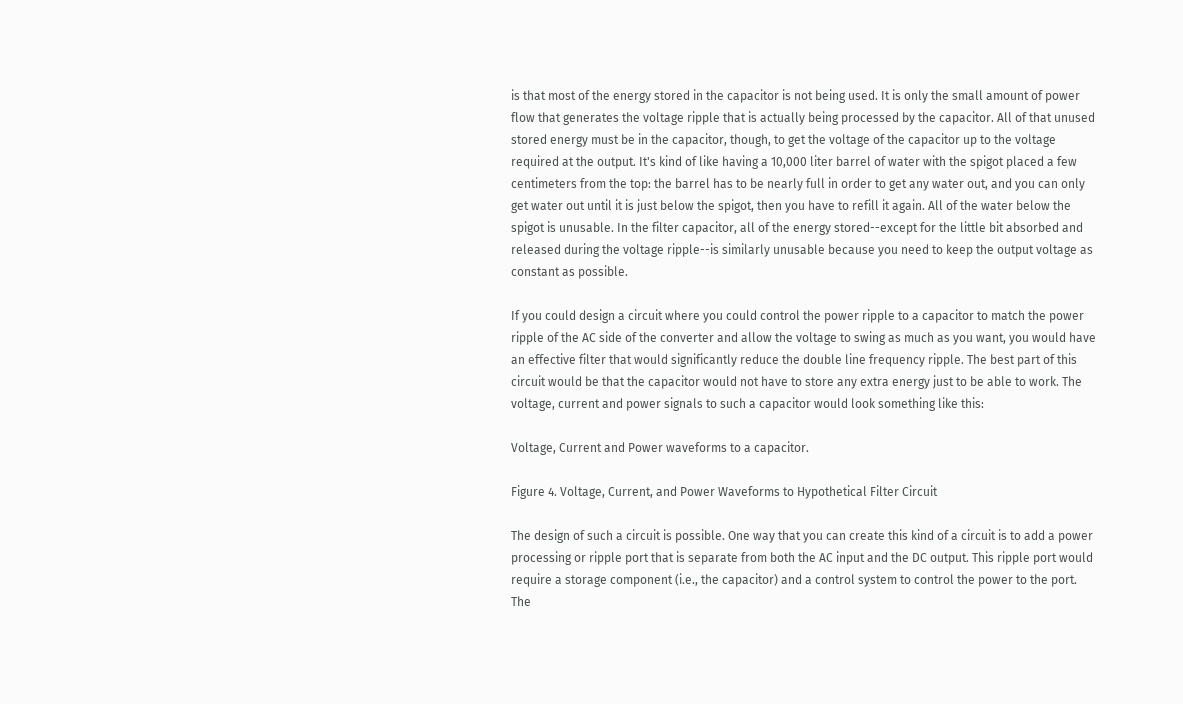is that most of the energy stored in the capacitor is not being used. It is only the small amount of power flow that generates the voltage ripple that is actually being processed by the capacitor. All of that unused stored energy must be in the capacitor, though, to get the voltage of the capacitor up to the voltage required at the output. It's kind of like having a 10,000 liter barrel of water with the spigot placed a few centimeters from the top: the barrel has to be nearly full in order to get any water out, and you can only get water out until it is just below the spigot, then you have to refill it again. All of the water below the spigot is unusable. In the filter capacitor, all of the energy stored--except for the little bit absorbed and released during the voltage ripple--is similarly unusable because you need to keep the output voltage as constant as possible.

If you could design a circuit where you could control the power ripple to a capacitor to match the power ripple of the AC side of the converter and allow the voltage to swing as much as you want, you would have an effective filter that would significantly reduce the double line frequency ripple. The best part of this circuit would be that the capacitor would not have to store any extra energy just to be able to work. The voltage, current and power signals to such a capacitor would look something like this:

Voltage, Current and Power waveforms to a capacitor.

Figure 4. Voltage, Current, and Power Waveforms to Hypothetical Filter Circuit

The design of such a circuit is possible. One way that you can create this kind of a circuit is to add a power processing or ripple port that is separate from both the AC input and the DC output. This ripple port would require a storage component (i.e., the capacitor) and a control system to control the power to the port. The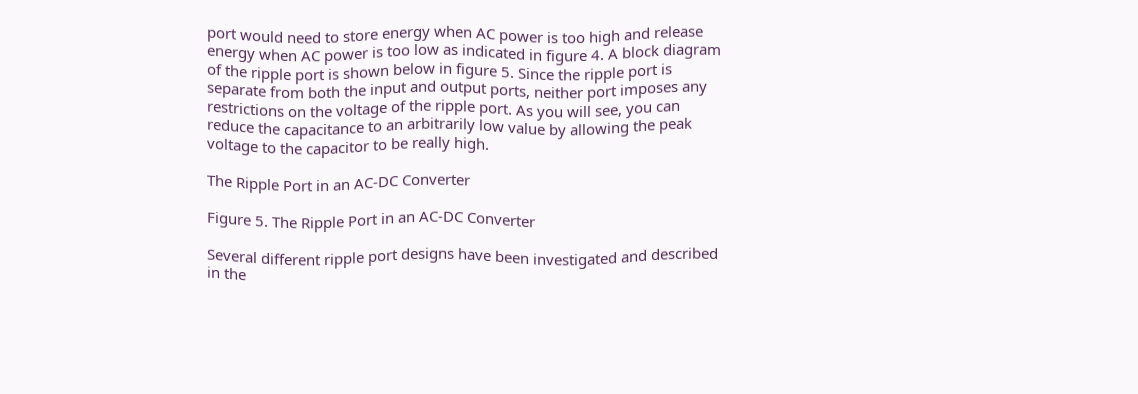port would need to store energy when AC power is too high and release energy when AC power is too low as indicated in figure 4. A block diagram of the ripple port is shown below in figure 5. Since the ripple port is separate from both the input and output ports, neither port imposes any restrictions on the voltage of the ripple port. As you will see, you can reduce the capacitance to an arbitrarily low value by allowing the peak voltage to the capacitor to be really high.

The Ripple Port in an AC-DC Converter

Figure 5. The Ripple Port in an AC-DC Converter

Several different ripple port designs have been investigated and described in the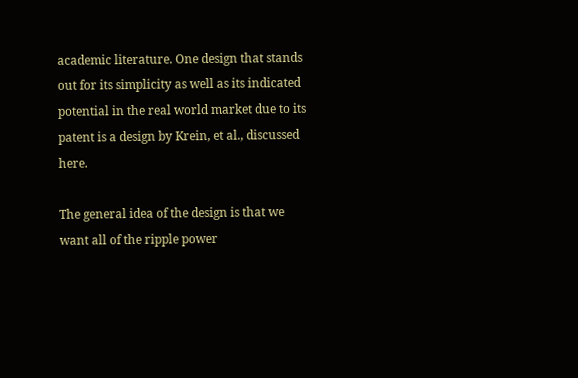academic literature. One design that stands out for its simplicity as well as its indicated potential in the real world market due to its patent is a design by Krein, et al., discussed here.

The general idea of the design is that we want all of the ripple power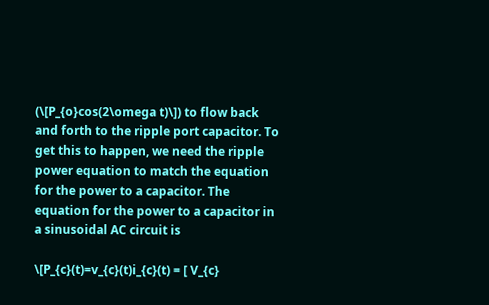(\[P_{o}cos(2\omega t)\]) to flow back and forth to the ripple port capacitor. To get this to happen, we need the ripple power equation to match the equation for the power to a capacitor. The equation for the power to a capacitor in a sinusoidal AC circuit is

\[P_{c}(t)=v_{c}(t)i_{c}(t) = [ V_{c}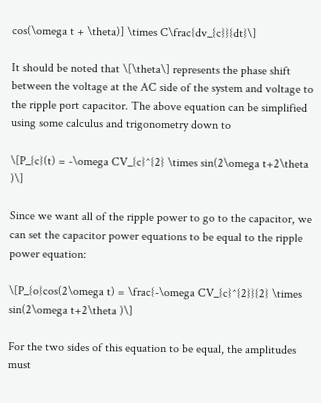cos(\omega t + \theta)] \times C\frac{dv_{c}}{dt}\]

It should be noted that \[\theta\] represents the phase shift between the voltage at the AC side of the system and voltage to the ripple port capacitor. The above equation can be simplified using some calculus and trigonometry down to

\[P_{c}(t) = -\omega CV_{c}^{2} \times sin(2\omega t+2\theta )\]

Since we want all of the ripple power to go to the capacitor, we can set the capacitor power equations to be equal to the ripple power equation:

\[P_{o}cos(2\omega t) = \frac{-\omega CV_{c}^{2}}{2} \times sin(2\omega t+2\theta )\]

For the two sides of this equation to be equal, the amplitudes must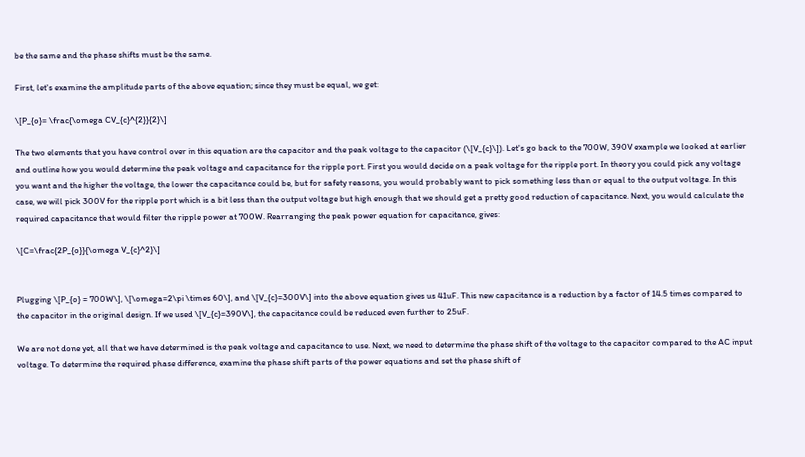be the same and the phase shifts must be the same.

First, let's examine the amplitude parts of the above equation; since they must be equal, we get:

\[P_{o}= \frac{\omega CV_{c}^{2}}{2}\]

The two elements that you have control over in this equation are the capacitor and the peak voltage to the capacitor (\[V_{c}\]). Let's go back to the 700W, 390V example we looked at earlier and outline how you would determine the peak voltage and capacitance for the ripple port. First you would decide on a peak voltage for the ripple port. In theory you could pick any voltage you want and the higher the voltage, the lower the capacitance could be, but for safety reasons, you would probably want to pick something less than or equal to the output voltage. In this case, we will pick 300V for the ripple port which is a bit less than the output voltage but high enough that we should get a pretty good reduction of capacitance. Next, you would calculate the required capacitance that would filter the ripple power at 700W. Rearranging the peak power equation for capacitance, gives:

\[C=\frac{2P_{o}}{\omega V_{c}^2}\]


Plugging \[P_{o} = 700W\], \[\omega=2\pi \times 60\], and \[V_{c}=300V\] into the above equation gives us 41uF. This new capacitance is a reduction by a factor of 14.5 times compared to the capacitor in the original design. If we used \[V_{c}=390V\], the capacitance could be reduced even further to 25uF.

We are not done yet, all that we have determined is the peak voltage and capacitance to use. Next, we need to determine the phase shift of the voltage to the capacitor compared to the AC input voltage. To determine the required phase difference, examine the phase shift parts of the power equations and set the phase shift of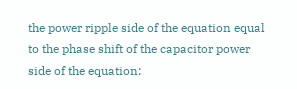the power ripple side of the equation equal to the phase shift of the capacitor power side of the equation: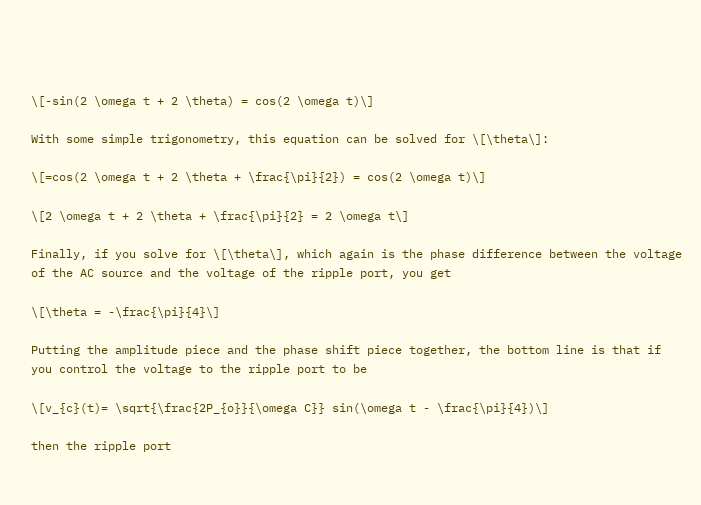\[-sin(2 \omega t + 2 \theta) = cos(2 \omega t)\]

With some simple trigonometry, this equation can be solved for \[\theta\]:

\[=cos(2 \omega t + 2 \theta + \frac{\pi}{2}) = cos(2 \omega t)\]

\[2 \omega t + 2 \theta + \frac{\pi}{2} = 2 \omega t\]

Finally, if you solve for \[\theta\], which again is the phase difference between the voltage of the AC source and the voltage of the ripple port, you get

\[\theta = -\frac{\pi}{4}\]

Putting the amplitude piece and the phase shift piece together, the bottom line is that if you control the voltage to the ripple port to be

\[v_{c}(t)= \sqrt{\frac{2P_{o}}{\omega C}} sin(\omega t - \frac{\pi}{4})\]

then the ripple port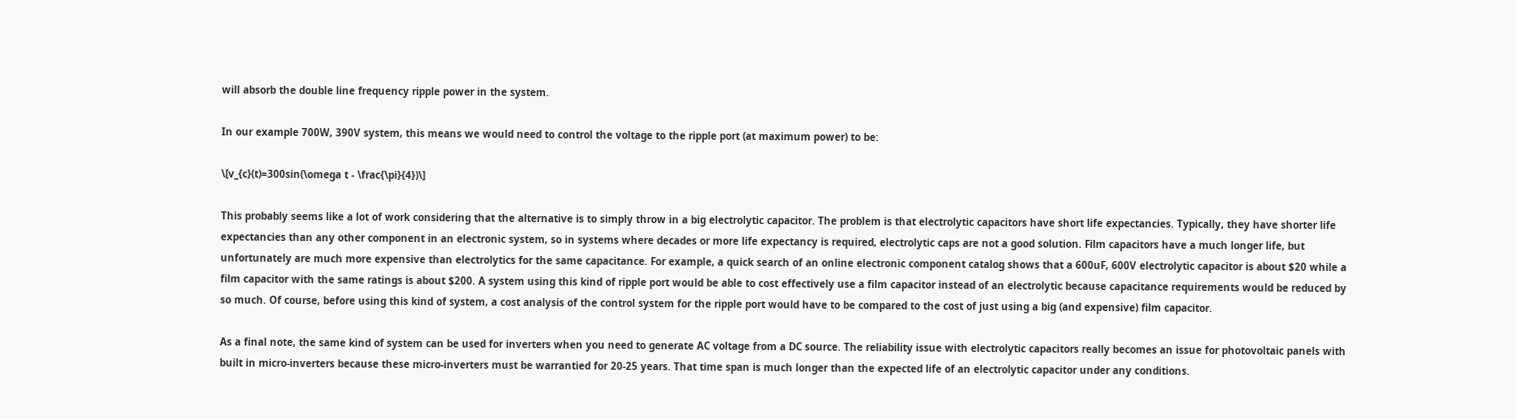will absorb the double line frequency ripple power in the system.

In our example 700W, 390V system, this means we would need to control the voltage to the ripple port (at maximum power) to be:

\[v_{c}(t)=300sin(\omega t - \frac{\pi}{4})\]

This probably seems like a lot of work considering that the alternative is to simply throw in a big electrolytic capacitor. The problem is that electrolytic capacitors have short life expectancies. Typically, they have shorter life expectancies than any other component in an electronic system, so in systems where decades or more life expectancy is required, electrolytic caps are not a good solution. Film capacitors have a much longer life, but unfortunately are much more expensive than electrolytics for the same capacitance. For example, a quick search of an online electronic component catalog shows that a 600uF, 600V electrolytic capacitor is about $20 while a film capacitor with the same ratings is about $200. A system using this kind of ripple port would be able to cost effectively use a film capacitor instead of an electrolytic because capacitance requirements would be reduced by so much. Of course, before using this kind of system, a cost analysis of the control system for the ripple port would have to be compared to the cost of just using a big (and expensive) film capacitor.

As a final note, the same kind of system can be used for inverters when you need to generate AC voltage from a DC source. The reliability issue with electrolytic capacitors really becomes an issue for photovoltaic panels with built in micro-inverters because these micro-inverters must be warrantied for 20-25 years. That time span is much longer than the expected life of an electrolytic capacitor under any conditions.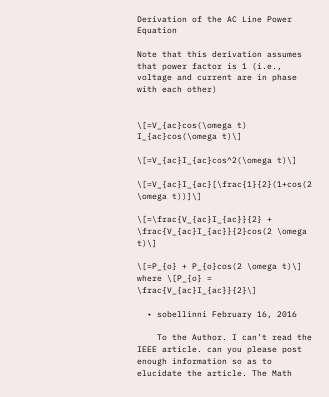Derivation of the AC Line Power Equation

Note that this derivation assumes that power factor is 1 (i.e., voltage and current are in phase with each other)


\[=V_{ac}cos(\omega t) I_{ac}cos(\omega t)\]

\[=V_{ac}I_{ac}cos^2(\omega t)\]

\[=V_{ac}I_{ac}[\frac{1}{2}(1+cos(2 \omega t))]\]

\[=\frac{V_{ac}I_{ac}}{2} + \frac{V_{ac}I_{ac}}{2}cos(2 \omega t)\]

\[=P_{o} + P_{o}cos(2 \omega t)\]  where \[P_{o} = \frac{V_{ac}I_{ac}}{2}\]

  • sobellinni February 16, 2016

    To the Author. I can’t read the IEEE article. can you please post enough information so as to elucidate the article. The Math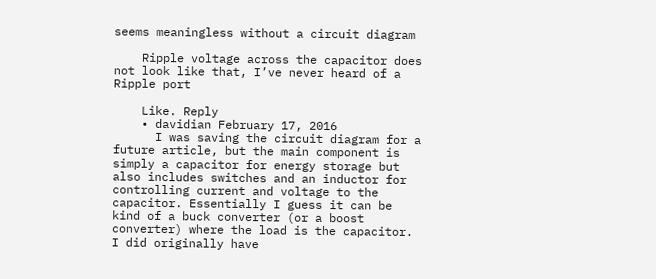seems meaningless without a circuit diagram

    Ripple voltage across the capacitor does not look like that, I’ve never heard of a Ripple port

    Like. Reply
    • davidian February 17, 2016
      I was saving the circuit diagram for a future article, but the main component is simply a capacitor for energy storage but also includes switches and an inductor for controlling current and voltage to the capacitor. Essentially I guess it can be kind of a buck converter (or a boost converter) where the load is the capacitor. I did originally have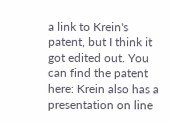a link to Krein's patent, but I think it got edited out. You can find the patent here: Krein also has a presentation on line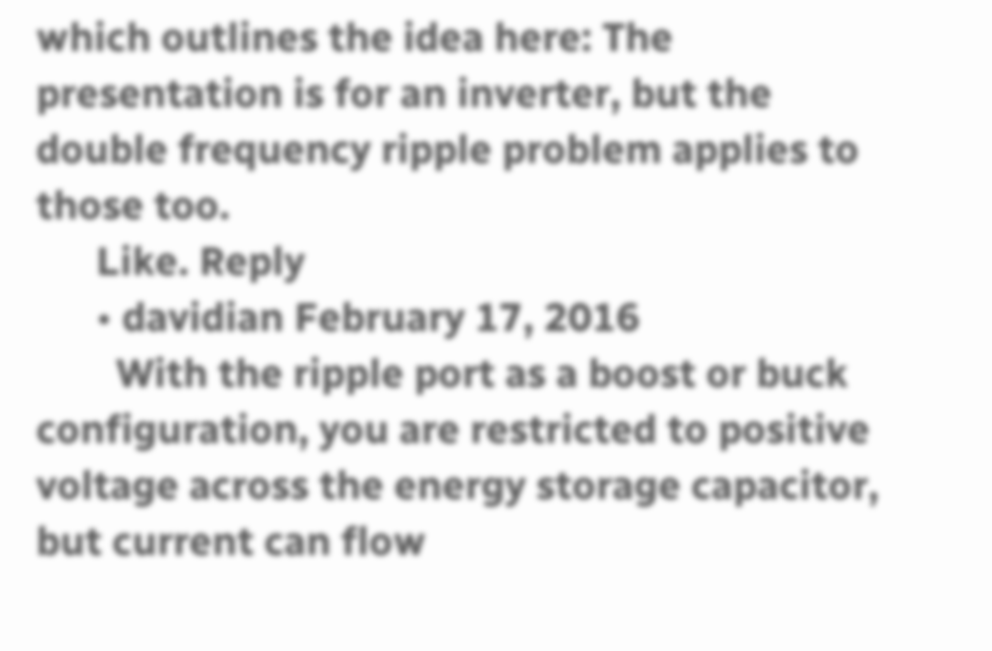which outlines the idea here: The presentation is for an inverter, but the double frequency ripple problem applies to those too.
      Like. Reply
      • davidian February 17, 2016
        With the ripple port as a boost or buck configuration, you are restricted to positive voltage across the energy storage capacitor, but current can flow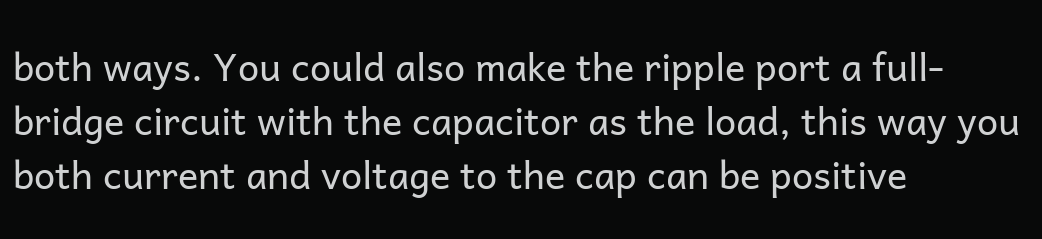both ways. You could also make the ripple port a full-bridge circuit with the capacitor as the load, this way you both current and voltage to the cap can be positive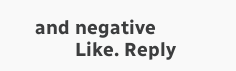and negative
        Like. Reply